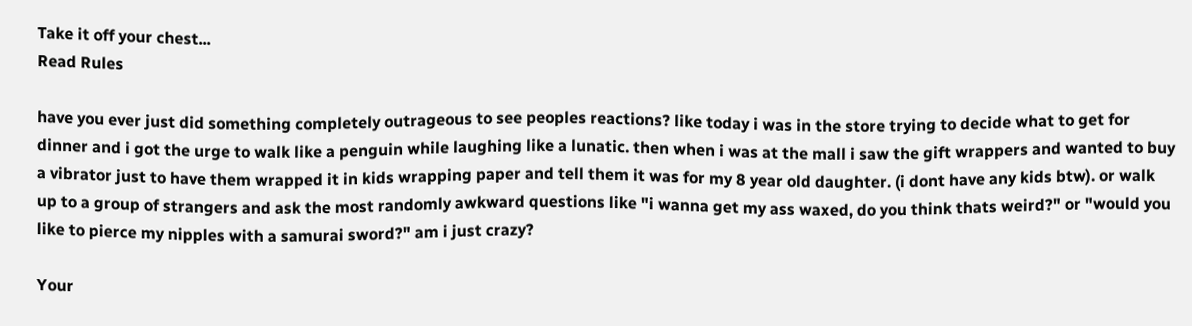Take it off your chest...
Read Rules

have you ever just did something completely outrageous to see peoples reactions? like today i was in the store trying to decide what to get for dinner and i got the urge to walk like a penguin while laughing like a lunatic. then when i was at the mall i saw the gift wrappers and wanted to buy a vibrator just to have them wrapped it in kids wrapping paper and tell them it was for my 8 year old daughter. (i dont have any kids btw). or walk up to a group of strangers and ask the most randomly awkward questions like "i wanna get my ass waxed, do you think thats weird?" or "would you like to pierce my nipples with a samurai sword?" am i just crazy?

Your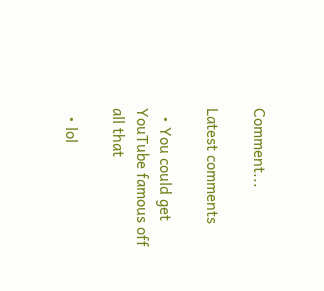Comment...

Latest comments

  • You could get YouTube famous off all that

  • lol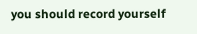you should record yourself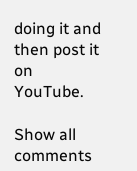doing it and then post it on YouTube.

Show all comments